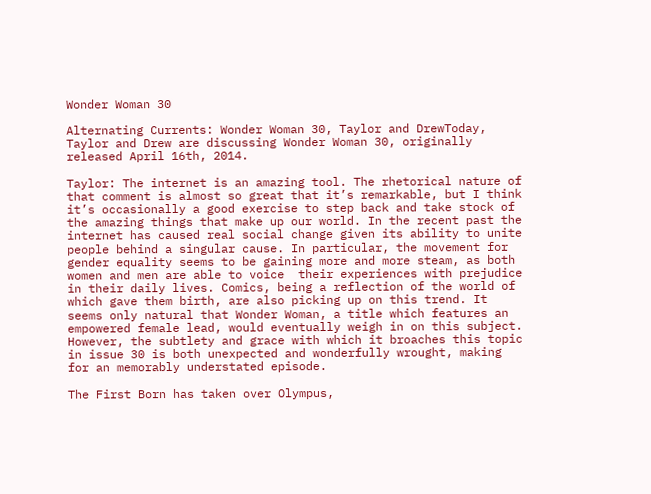Wonder Woman 30

Alternating Currents: Wonder Woman 30, Taylor and DrewToday, Taylor and Drew are discussing Wonder Woman 30, originally released April 16th, 2014.

Taylor: The internet is an amazing tool. The rhetorical nature of that comment is almost so great that it’s remarkable, but I think it’s occasionally a good exercise to step back and take stock of the amazing things that make up our world. In the recent past the internet has caused real social change given its ability to unite people behind a singular cause. In particular, the movement for gender equality seems to be gaining more and more steam, as both women and men are able to voice  their experiences with prejudice in their daily lives. Comics, being a reflection of the world of which gave them birth, are also picking up on this trend. It seems only natural that Wonder Woman, a title which features an empowered female lead, would eventually weigh in on this subject. However, the subtlety and grace with which it broaches this topic in issue 30 is both unexpected and wonderfully wrought, making for an memorably understated episode.

The First Born has taken over Olympus,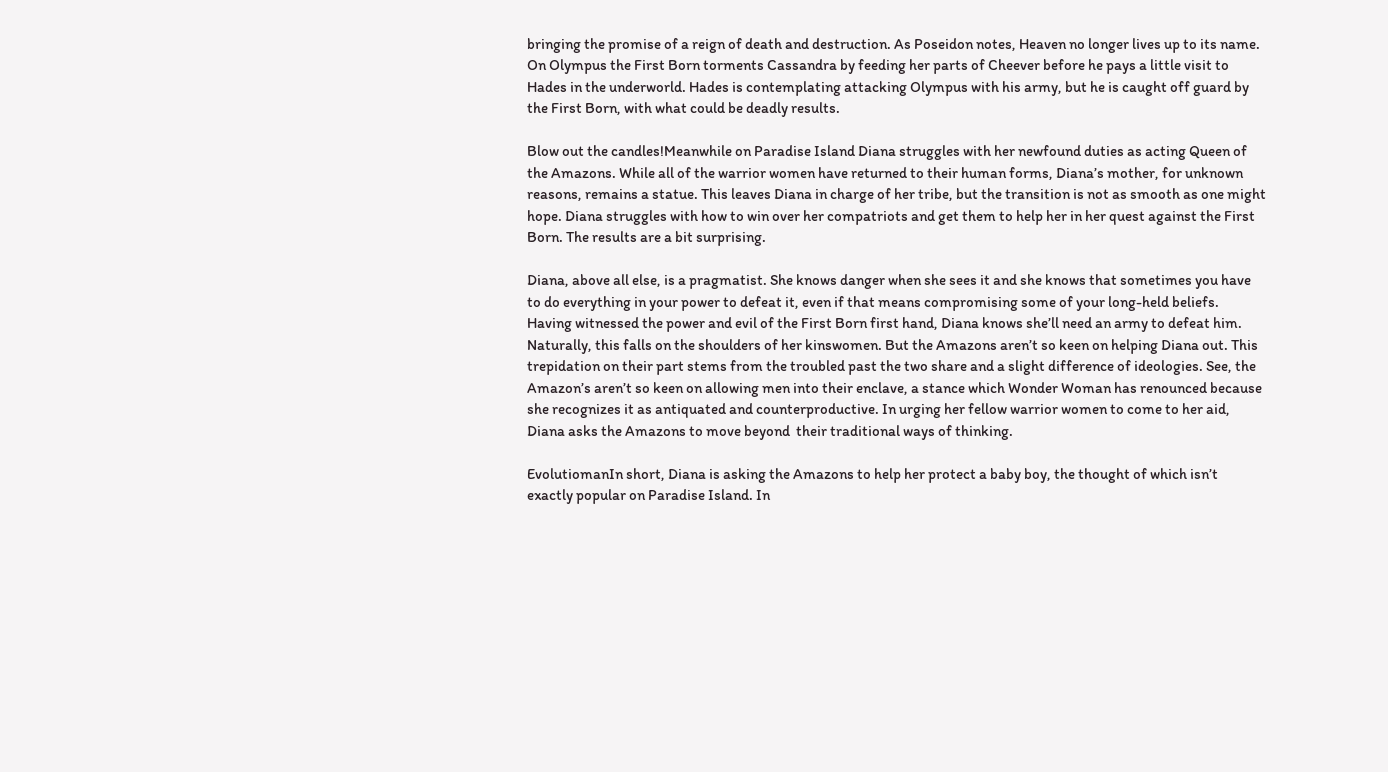bringing the promise of a reign of death and destruction. As Poseidon notes, Heaven no longer lives up to its name. On Olympus the First Born torments Cassandra by feeding her parts of Cheever before he pays a little visit to Hades in the underworld. Hades is contemplating attacking Olympus with his army, but he is caught off guard by the First Born, with what could be deadly results.

Blow out the candles!Meanwhile on Paradise Island Diana struggles with her newfound duties as acting Queen of the Amazons. While all of the warrior women have returned to their human forms, Diana’s mother, for unknown reasons, remains a statue. This leaves Diana in charge of her tribe, but the transition is not as smooth as one might hope. Diana struggles with how to win over her compatriots and get them to help her in her quest against the First Born. The results are a bit surprising.

Diana, above all else, is a pragmatist. She knows danger when she sees it and she knows that sometimes you have to do everything in your power to defeat it, even if that means compromising some of your long-held beliefs. Having witnessed the power and evil of the First Born first hand, Diana knows she’ll need an army to defeat him. Naturally, this falls on the shoulders of her kinswomen. But the Amazons aren’t so keen on helping Diana out. This trepidation on their part stems from the troubled past the two share and a slight difference of ideologies. See, the Amazon’s aren’t so keen on allowing men into their enclave, a stance which Wonder Woman has renounced because she recognizes it as antiquated and counterproductive. In urging her fellow warrior women to come to her aid, Diana asks the Amazons to move beyond  their traditional ways of thinking.

EvolutiomanIn short, Diana is asking the Amazons to help her protect a baby boy, the thought of which isn’t exactly popular on Paradise Island. In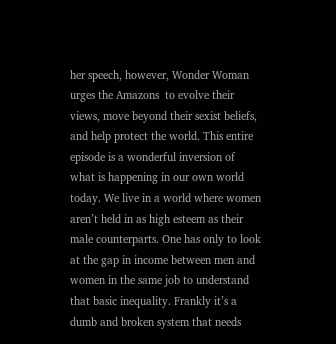her speech, however, Wonder Woman urges the Amazons  to evolve their views, move beyond their sexist beliefs, and help protect the world. This entire episode is a wonderful inversion of what is happening in our own world today. We live in a world where women aren’t held in as high esteem as their male counterparts. One has only to look at the gap in income between men and women in the same job to understand that basic inequality. Frankly it’s a dumb and broken system that needs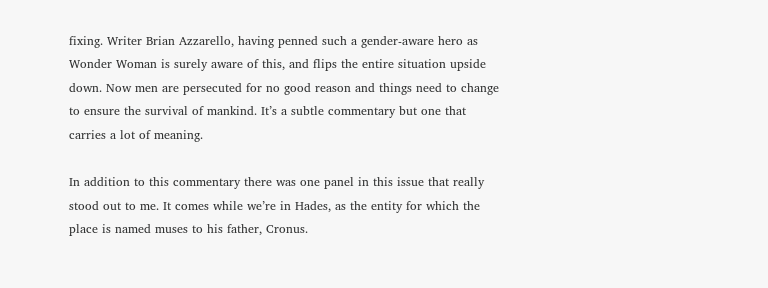fixing. Writer Brian Azzarello, having penned such a gender-aware hero as Wonder Woman is surely aware of this, and flips the entire situation upside down. Now men are persecuted for no good reason and things need to change to ensure the survival of mankind. It’s a subtle commentary but one that carries a lot of meaning.

In addition to this commentary there was one panel in this issue that really stood out to me. It comes while we’re in Hades, as the entity for which the place is named muses to his father, Cronus.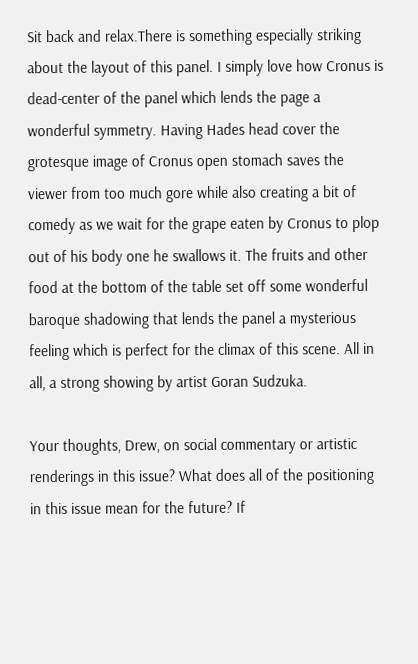Sit back and relax.There is something especially striking about the layout of this panel. I simply love how Cronus is dead-center of the panel which lends the page a wonderful symmetry. Having Hades head cover the grotesque image of Cronus open stomach saves the viewer from too much gore while also creating a bit of comedy as we wait for the grape eaten by Cronus to plop out of his body one he swallows it. The fruits and other food at the bottom of the table set off some wonderful baroque shadowing that lends the panel a mysterious feeling which is perfect for the climax of this scene. All in all, a strong showing by artist Goran Sudzuka.

Your thoughts, Drew, on social commentary or artistic renderings in this issue? What does all of the positioning in this issue mean for the future? If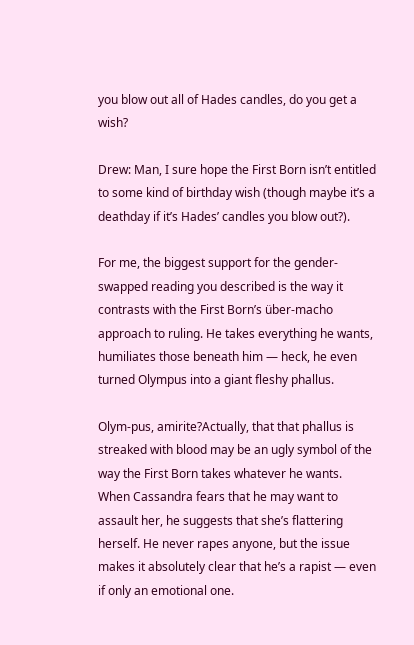you blow out all of Hades candles, do you get a wish?

Drew: Man, I sure hope the First Born isn’t entitled to some kind of birthday wish (though maybe it’s a deathday if it’s Hades’ candles you blow out?).

For me, the biggest support for the gender-swapped reading you described is the way it contrasts with the First Born’s über-macho approach to ruling. He takes everything he wants, humiliates those beneath him — heck, he even turned Olympus into a giant fleshy phallus.

Olym-pus, amirite?Actually, that that phallus is streaked with blood may be an ugly symbol of the way the First Born takes whatever he wants. When Cassandra fears that he may want to assault her, he suggests that she’s flattering herself. He never rapes anyone, but the issue makes it absolutely clear that he’s a rapist — even if only an emotional one.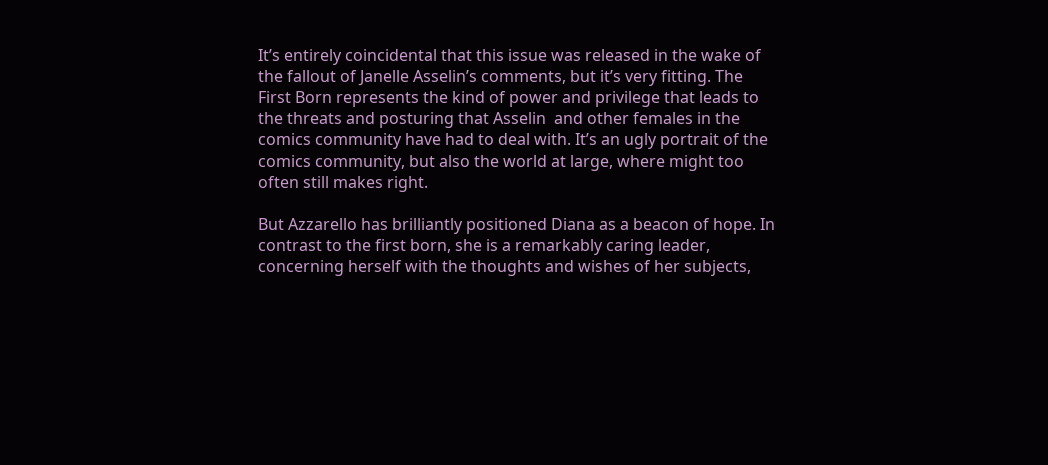It’s entirely coincidental that this issue was released in the wake of the fallout of Janelle Asselin’s comments, but it’s very fitting. The First Born represents the kind of power and privilege that leads to the threats and posturing that Asselin  and other females in the comics community have had to deal with. It’s an ugly portrait of the comics community, but also the world at large, where might too often still makes right.

But Azzarello has brilliantly positioned Diana as a beacon of hope. In contrast to the first born, she is a remarkably caring leader, concerning herself with the thoughts and wishes of her subjects,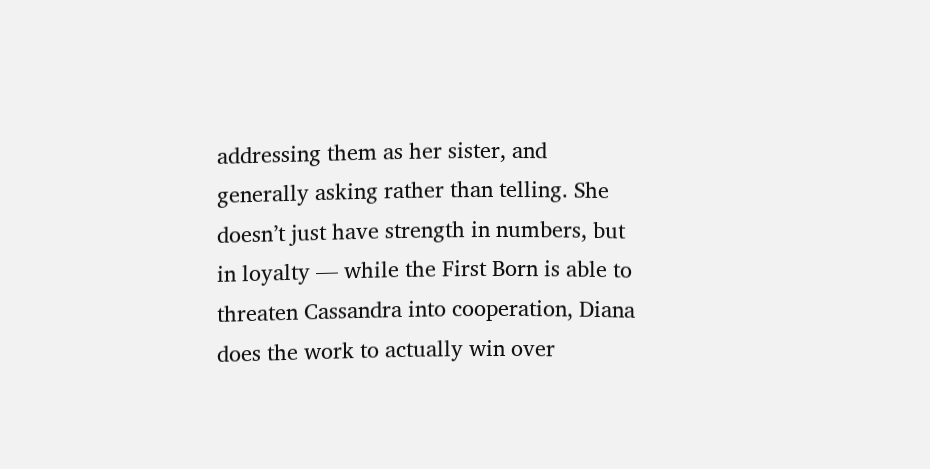addressing them as her sister, and generally asking rather than telling. She doesn’t just have strength in numbers, but in loyalty — while the First Born is able to threaten Cassandra into cooperation, Diana does the work to actually win over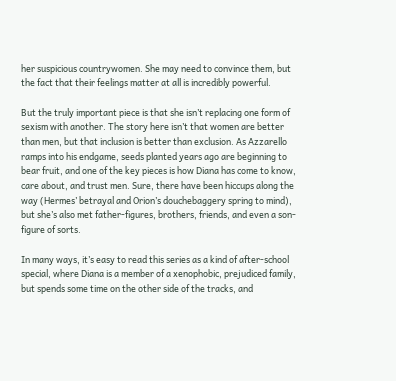her suspicious countrywomen. She may need to convince them, but the fact that their feelings matter at all is incredibly powerful.

But the truly important piece is that she isn’t replacing one form of sexism with another. The story here isn’t that women are better than men, but that inclusion is better than exclusion. As Azzarello ramps into his endgame, seeds planted years ago are beginning to bear fruit, and one of the key pieces is how Diana has come to know, care about, and trust men. Sure, there have been hiccups along the way (Hermes’ betrayal and Orion’s douchebaggery spring to mind), but she’s also met father-figures, brothers, friends, and even a son-figure of sorts.

In many ways, it’s easy to read this series as a kind of after-school special, where Diana is a member of a xenophobic, prejudiced family, but spends some time on the other side of the tracks, and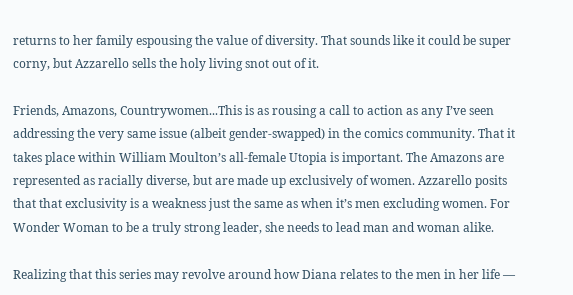returns to her family espousing the value of diversity. That sounds like it could be super corny, but Azzarello sells the holy living snot out of it.

Friends, Amazons, Countrywomen...This is as rousing a call to action as any I’ve seen addressing the very same issue (albeit gender-swapped) in the comics community. That it takes place within William Moulton’s all-female Utopia is important. The Amazons are represented as racially diverse, but are made up exclusively of women. Azzarello posits that that exclusivity is a weakness just the same as when it’s men excluding women. For Wonder Woman to be a truly strong leader, she needs to lead man and woman alike.

Realizing that this series may revolve around how Diana relates to the men in her life —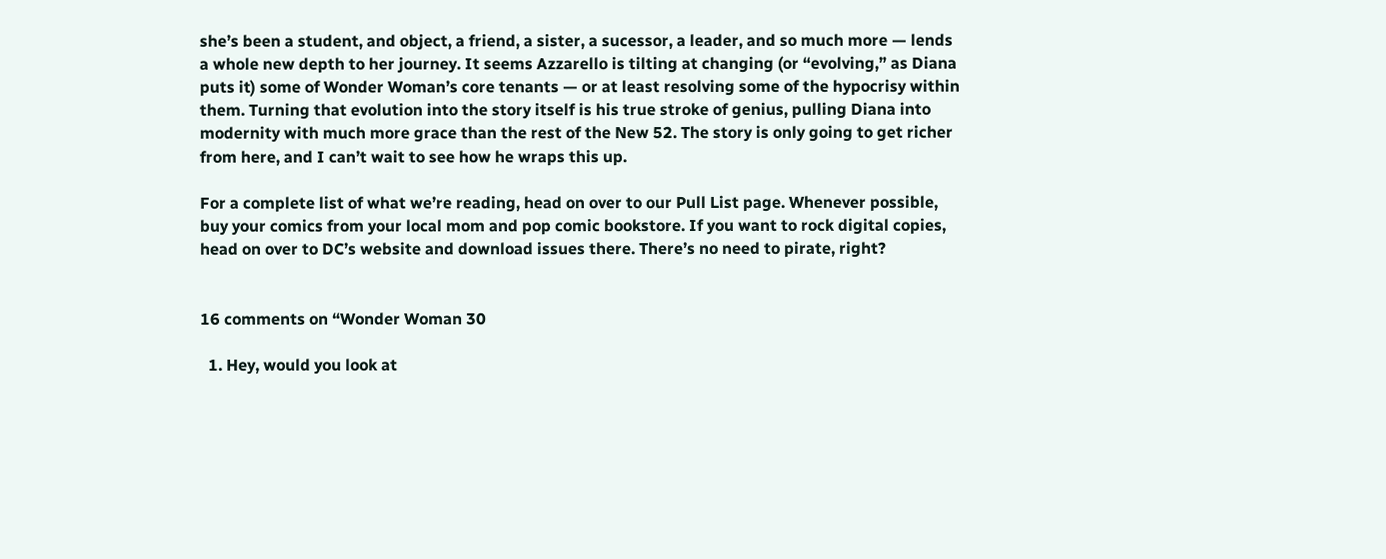she’s been a student, and object, a friend, a sister, a sucessor, a leader, and so much more — lends a whole new depth to her journey. It seems Azzarello is tilting at changing (or “evolving,” as Diana puts it) some of Wonder Woman’s core tenants — or at least resolving some of the hypocrisy within them. Turning that evolution into the story itself is his true stroke of genius, pulling Diana into modernity with much more grace than the rest of the New 52. The story is only going to get richer from here, and I can’t wait to see how he wraps this up.

For a complete list of what we’re reading, head on over to our Pull List page. Whenever possible, buy your comics from your local mom and pop comic bookstore. If you want to rock digital copies, head on over to DC’s website and download issues there. There’s no need to pirate, right?


16 comments on “Wonder Woman 30

  1. Hey, would you look at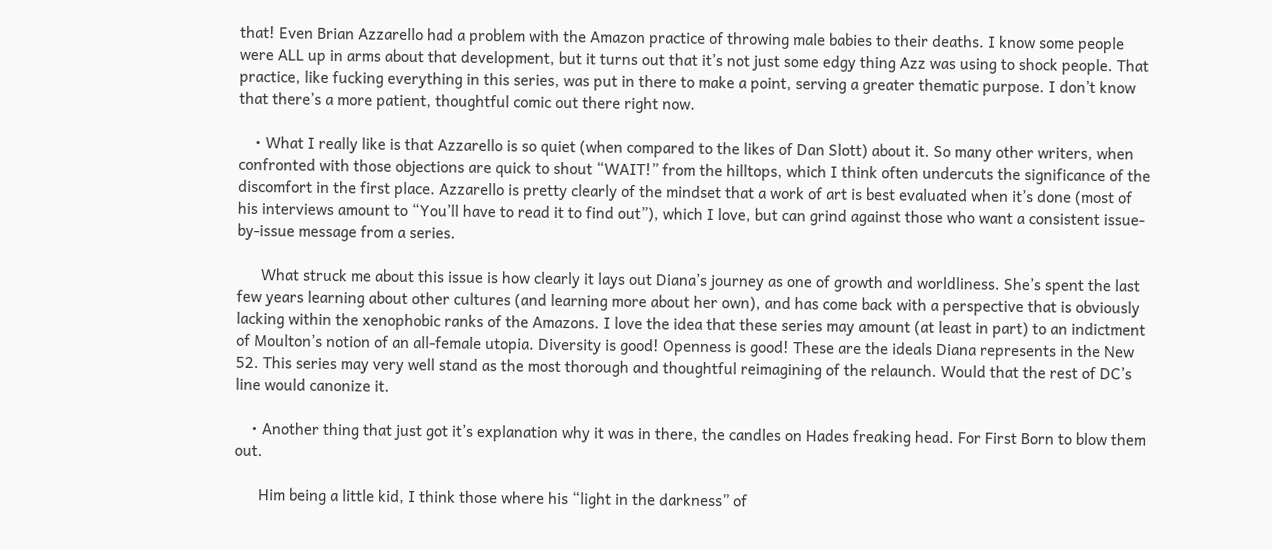that! Even Brian Azzarello had a problem with the Amazon practice of throwing male babies to their deaths. I know some people were ALL up in arms about that development, but it turns out that it’s not just some edgy thing Azz was using to shock people. That practice, like fucking everything in this series, was put in there to make a point, serving a greater thematic purpose. I don’t know that there’s a more patient, thoughtful comic out there right now.

    • What I really like is that Azzarello is so quiet (when compared to the likes of Dan Slott) about it. So many other writers, when confronted with those objections are quick to shout “WAIT!” from the hilltops, which I think often undercuts the significance of the discomfort in the first place. Azzarello is pretty clearly of the mindset that a work of art is best evaluated when it’s done (most of his interviews amount to “You’ll have to read it to find out”), which I love, but can grind against those who want a consistent issue-by-issue message from a series.

      What struck me about this issue is how clearly it lays out Diana’s journey as one of growth and worldliness. She’s spent the last few years learning about other cultures (and learning more about her own), and has come back with a perspective that is obviously lacking within the xenophobic ranks of the Amazons. I love the idea that these series may amount (at least in part) to an indictment of Moulton’s notion of an all-female utopia. Diversity is good! Openness is good! These are the ideals Diana represents in the New 52. This series may very well stand as the most thorough and thoughtful reimagining of the relaunch. Would that the rest of DC’s line would canonize it.

    • Another thing that just got it’s explanation why it was in there, the candles on Hades freaking head. For First Born to blow them out.

      Him being a little kid, I think those where his “light in the darkness” of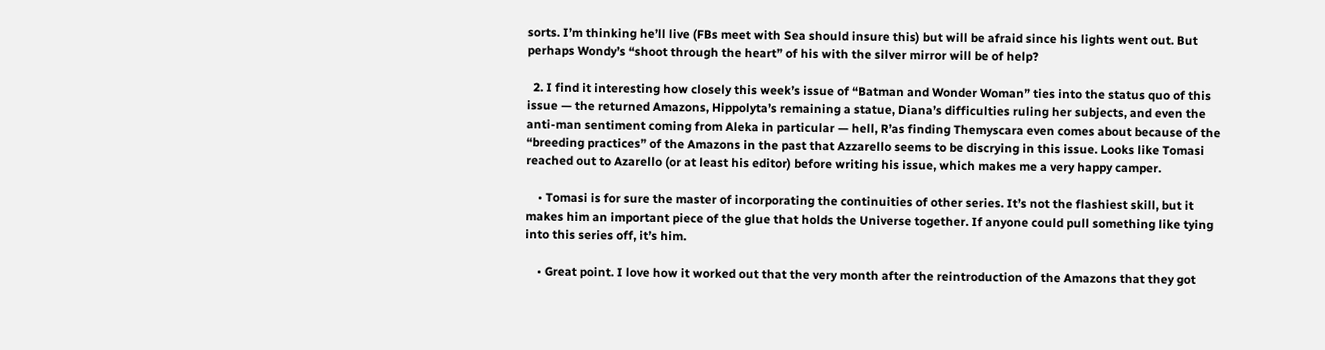sorts. I’m thinking he’ll live (FBs meet with Sea should insure this) but will be afraid since his lights went out. But perhaps Wondy’s “shoot through the heart” of his with the silver mirror will be of help?

  2. I find it interesting how closely this week’s issue of “Batman and Wonder Woman” ties into the status quo of this issue — the returned Amazons, Hippolyta’s remaining a statue, Diana’s difficulties ruling her subjects, and even the anti-man sentiment coming from Aleka in particular — hell, R’as finding Themyscara even comes about because of the “breeding practices” of the Amazons in the past that Azzarello seems to be discrying in this issue. Looks like Tomasi reached out to Azarello (or at least his editor) before writing his issue, which makes me a very happy camper.

    • Tomasi is for sure the master of incorporating the continuities of other series. It’s not the flashiest skill, but it makes him an important piece of the glue that holds the Universe together. If anyone could pull something like tying into this series off, it’s him.

    • Great point. I love how it worked out that the very month after the reintroduction of the Amazons that they got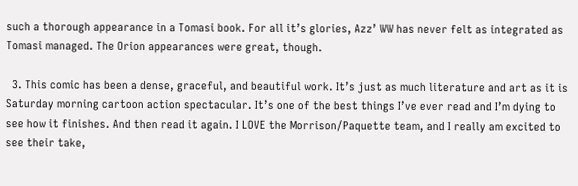such a thorough appearance in a Tomasi book. For all it’s glories, Azz’ WW has never felt as integrated as Tomasi managed. The Orion appearances were great, though.

  3. This comic has been a dense, graceful, and beautiful work. It’s just as much literature and art as it is Saturday morning cartoon action spectacular. It’s one of the best things I’ve ever read and I’m dying to see how it finishes. And then read it again. I LOVE the Morrison/Paquette team, and I really am excited to see their take,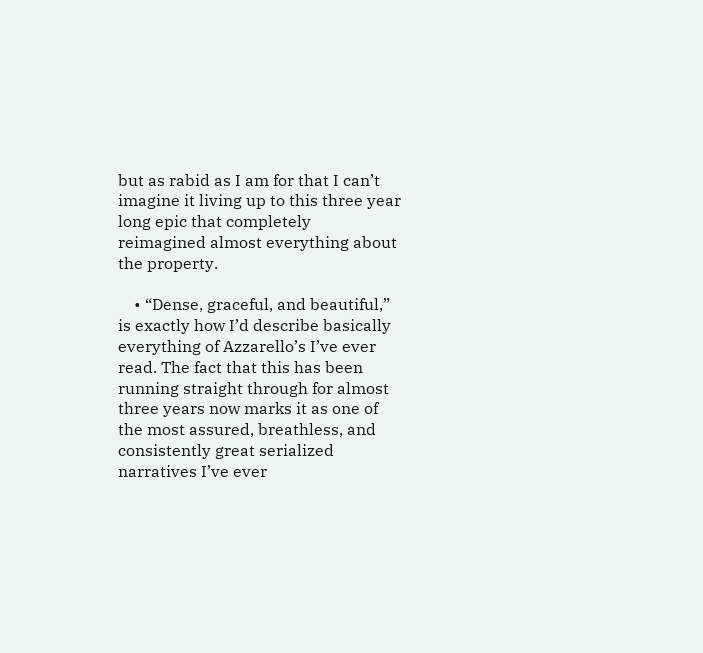but as rabid as I am for that I can’t imagine it living up to this three year long epic that completely reimagined almost everything about the property.

    • “Dense, graceful, and beautiful,” is exactly how I’d describe basically everything of Azzarello’s I’ve ever read. The fact that this has been running straight through for almost three years now marks it as one of the most assured, breathless, and consistently great serialized narratives I’ve ever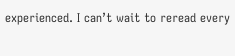experienced. I can’t wait to reread every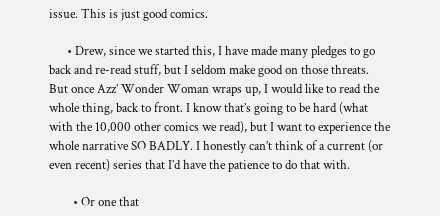issue. This is just good comics.

      • Drew, since we started this, I have made many pledges to go back and re-read stuff, but I seldom make good on those threats. But once Azz’ Wonder Woman wraps up, I would like to read the whole thing, back to front. I know that’s going to be hard (what with the 10,000 other comics we read), but I want to experience the whole narrative SO BADLY. I honestly can’t think of a current (or even recent) series that I’d have the patience to do that with.

        • Or one that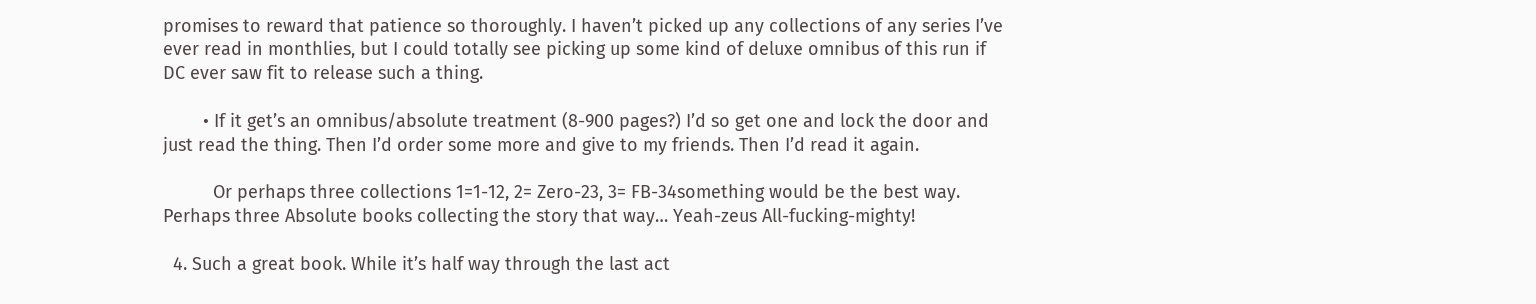promises to reward that patience so thoroughly. I haven’t picked up any collections of any series I’ve ever read in monthlies, but I could totally see picking up some kind of deluxe omnibus of this run if DC ever saw fit to release such a thing.

        • If it get’s an omnibus/absolute treatment (8-900 pages?) I’d so get one and lock the door and just read the thing. Then I’d order some more and give to my friends. Then I’d read it again.

          Or perhaps three collections 1=1-12, 2= Zero-23, 3= FB-34something would be the best way. Perhaps three Absolute books collecting the story that way… Yeah-zeus All-fucking-mighty!

  4. Such a great book. While it’s half way through the last act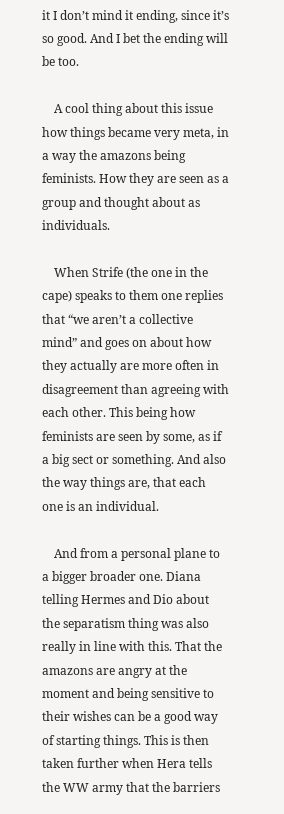it I don’t mind it ending, since it’s so good. And I bet the ending will be too.

    A cool thing about this issue how things became very meta, in a way the amazons being feminists. How they are seen as a group and thought about as individuals.

    When Strife (the one in the cape) speaks to them one replies that “we aren’t a collective mind” and goes on about how they actually are more often in disagreement than agreeing with each other. This being how feminists are seen by some, as if a big sect or something. And also the way things are, that each one is an individual.

    And from a personal plane to a bigger broader one. Diana telling Hermes and Dio about the separatism thing was also really in line with this. That the amazons are angry at the moment and being sensitive to their wishes can be a good way of starting things. This is then taken further when Hera tells the WW army that the barriers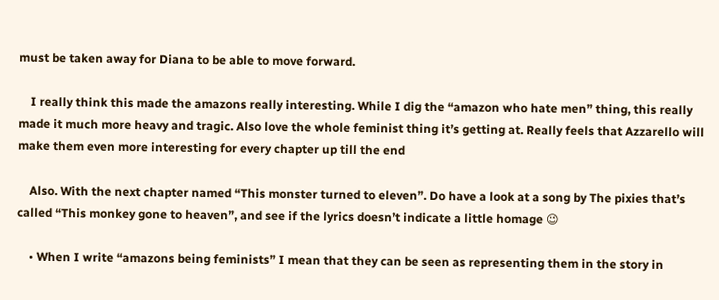must be taken away for Diana to be able to move forward.

    I really think this made the amazons really interesting. While I dig the “amazon who hate men” thing, this really made it much more heavy and tragic. Also love the whole feminist thing it’s getting at. Really feels that Azzarello will make them even more interesting for every chapter up till the end

    Also. With the next chapter named “This monster turned to eleven”. Do have a look at a song by The pixies that’s called “This monkey gone to heaven”, and see if the lyrics doesn’t indicate a little homage 😉

    • When I write “amazons being feminists” I mean that they can be seen as representing them in the story in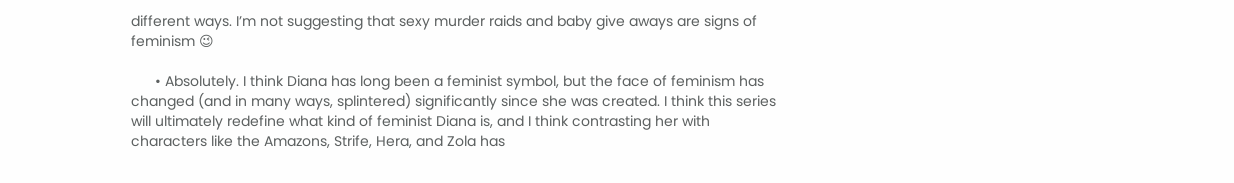different ways. I’m not suggesting that sexy murder raids and baby give aways are signs of feminism 😉

      • Absolutely. I think Diana has long been a feminist symbol, but the face of feminism has changed (and in many ways, splintered) significantly since she was created. I think this series will ultimately redefine what kind of feminist Diana is, and I think contrasting her with characters like the Amazons, Strife, Hera, and Zola has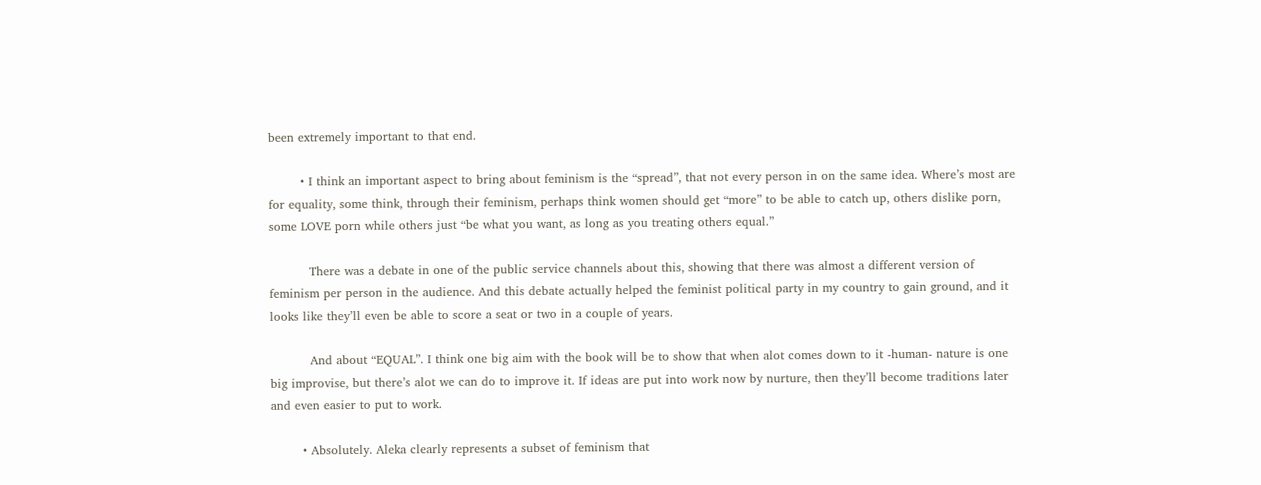been extremely important to that end.

        • I think an important aspect to bring about feminism is the “spread”, that not every person in on the same idea. Where’s most are for equality, some think, through their feminism, perhaps think women should get “more” to be able to catch up, others dislike porn, some LOVE porn while others just “be what you want, as long as you treating others equal.”

          There was a debate in one of the public service channels about this, showing that there was almost a different version of feminism per person in the audience. And this debate actually helped the feminist political party in my country to gain ground, and it looks like they’ll even be able to score a seat or two in a couple of years.

          And about “EQUAL”. I think one big aim with the book will be to show that when alot comes down to it -human- nature is one big improvise, but there’s alot we can do to improve it. If ideas are put into work now by nurture, then they’ll become traditions later and even easier to put to work.

        • Absolutely. Aleka clearly represents a subset of feminism that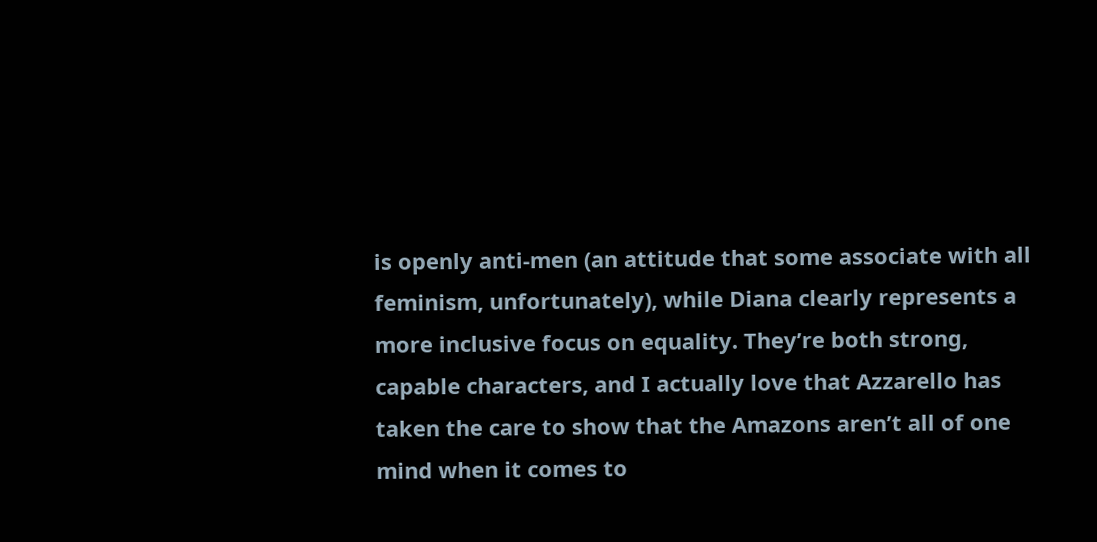is openly anti-men (an attitude that some associate with all feminism, unfortunately), while Diana clearly represents a more inclusive focus on equality. They’re both strong, capable characters, and I actually love that Azzarello has taken the care to show that the Amazons aren’t all of one mind when it comes to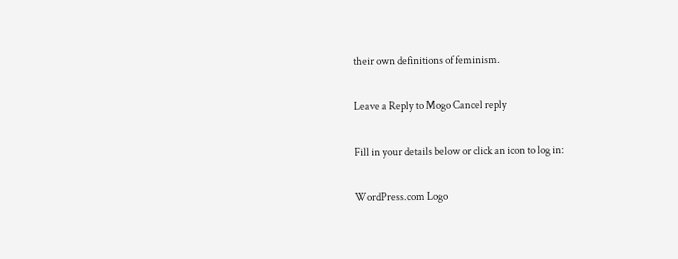their own definitions of feminism.

Leave a Reply to Mogo Cancel reply

Fill in your details below or click an icon to log in:

WordPress.com Logo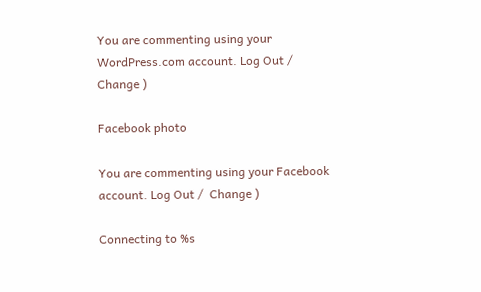You are commenting using your WordPress.com account. Log Out /  Change )

Facebook photo

You are commenting using your Facebook account. Log Out /  Change )

Connecting to %s